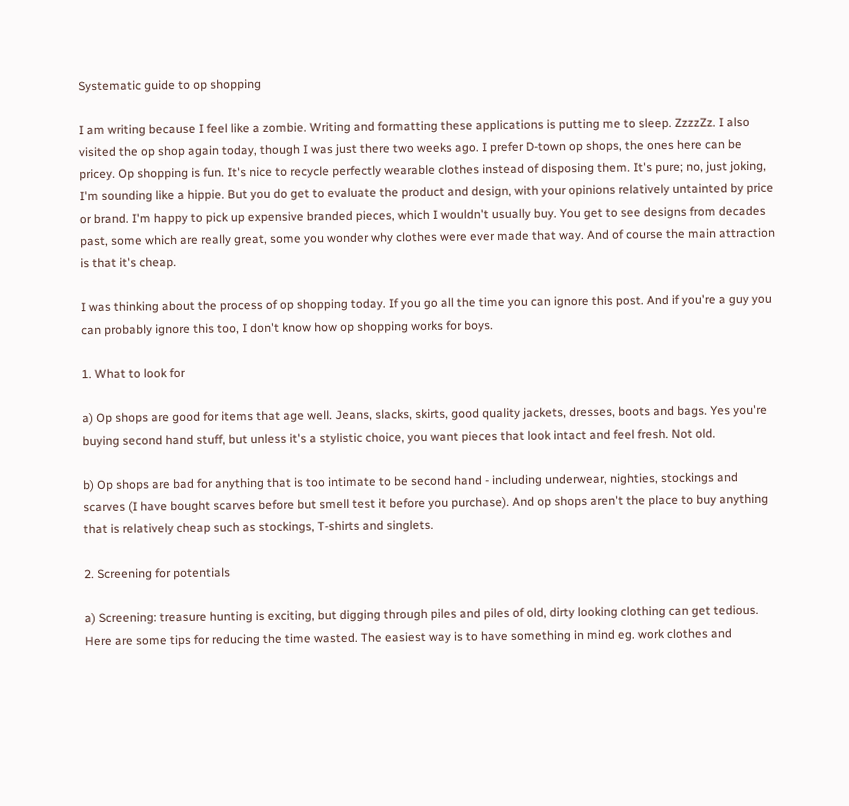Systematic guide to op shopping

I am writing because I feel like a zombie. Writing and formatting these applications is putting me to sleep. ZzzzZz. I also visited the op shop again today, though I was just there two weeks ago. I prefer D-town op shops, the ones here can be pricey. Op shopping is fun. It's nice to recycle perfectly wearable clothes instead of disposing them. It's pure; no, just joking, I'm sounding like a hippie. But you do get to evaluate the product and design, with your opinions relatively untainted by price or brand. I'm happy to pick up expensive branded pieces, which I wouldn't usually buy. You get to see designs from decades past, some which are really great, some you wonder why clothes were ever made that way. And of course the main attraction is that it's cheap.

I was thinking about the process of op shopping today. If you go all the time you can ignore this post. And if you're a guy you can probably ignore this too, I don't know how op shopping works for boys.

1. What to look for

a) Op shops are good for items that age well. Jeans, slacks, skirts, good quality jackets, dresses, boots and bags. Yes you're buying second hand stuff, but unless it's a stylistic choice, you want pieces that look intact and feel fresh. Not old.

b) Op shops are bad for anything that is too intimate to be second hand - including underwear, nighties, stockings and scarves (I have bought scarves before but smell test it before you purchase). And op shops aren't the place to buy anything that is relatively cheap such as stockings, T-shirts and singlets.

2. Screening for potentials

a) Screening: treasure hunting is exciting, but digging through piles and piles of old, dirty looking clothing can get tedious. Here are some tips for reducing the time wasted. The easiest way is to have something in mind eg. work clothes and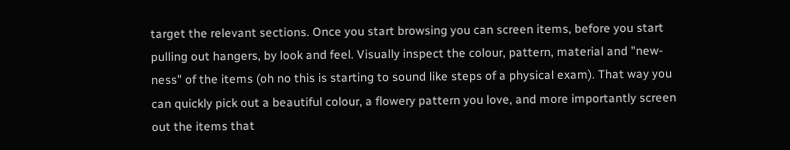target the relevant sections. Once you start browsing you can screen items, before you start pulling out hangers, by look and feel. Visually inspect the colour, pattern, material and "new-ness" of the items (oh no this is starting to sound like steps of a physical exam). That way you can quickly pick out a beautiful colour, a flowery pattern you love, and more importantly screen out the items that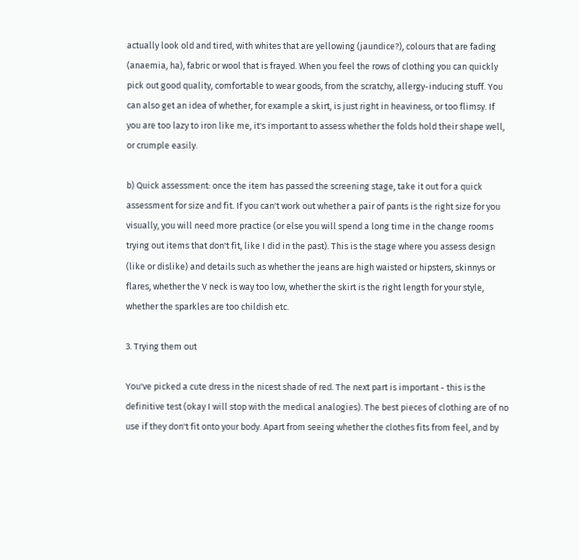actually look old and tired, with whites that are yellowing (jaundice?), colours that are fading (anaemia, ha), fabric or wool that is frayed. When you feel the rows of clothing you can quickly pick out good quality, comfortable to wear goods, from the scratchy, allergy-inducing stuff. You can also get an idea of whether, for example a skirt, is just right in heaviness, or too flimsy. If you are too lazy to iron like me, it's important to assess whether the folds hold their shape well, or crumple easily.

b) Quick assessment: once the item has passed the screening stage, take it out for a quick assessment for size and fit. If you can't work out whether a pair of pants is the right size for you visually, you will need more practice (or else you will spend a long time in the change rooms trying out items that don't fit, like I did in the past). This is the stage where you assess design (like or dislike) and details such as whether the jeans are high waisted or hipsters, skinnys or flares, whether the V neck is way too low, whether the skirt is the right length for your style, whether the sparkles are too childish etc.

3. Trying them out

You've picked a cute dress in the nicest shade of red. The next part is important - this is the definitive test (okay I will stop with the medical analogies). The best pieces of clothing are of no use if they don't fit onto your body. Apart from seeing whether the clothes fits from feel, and by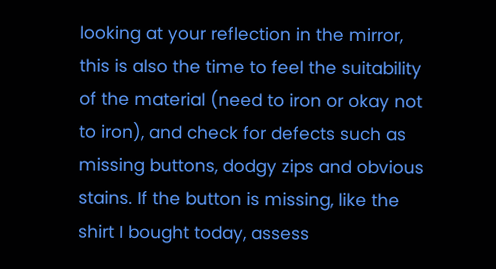looking at your reflection in the mirror, this is also the time to feel the suitability of the material (need to iron or okay not to iron), and check for defects such as missing buttons, dodgy zips and obvious stains. If the button is missing, like the shirt I bought today, assess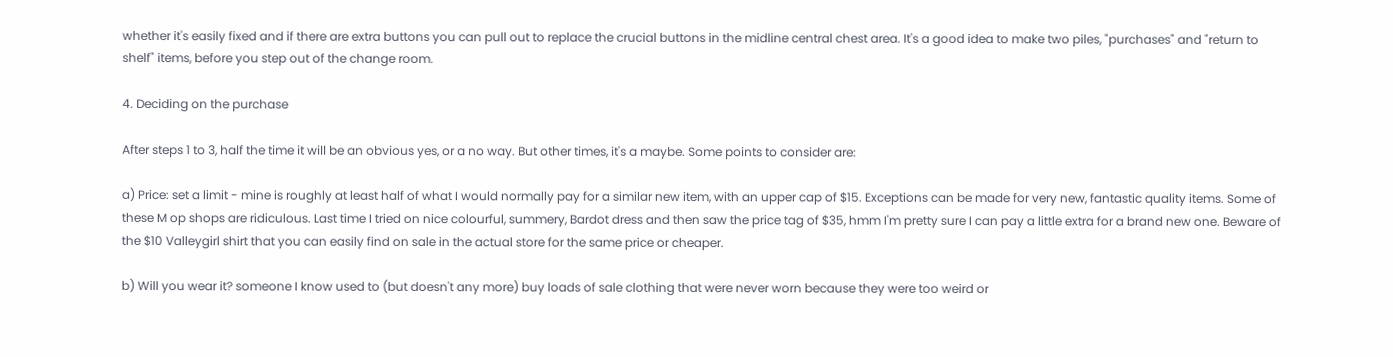whether it's easily fixed and if there are extra buttons you can pull out to replace the crucial buttons in the midline central chest area. It's a good idea to make two piles, "purchases" and "return to shelf" items, before you step out of the change room.

4. Deciding on the purchase

After steps 1 to 3, half the time it will be an obvious yes, or a no way. But other times, it's a maybe. Some points to consider are:

a) Price: set a limit - mine is roughly at least half of what I would normally pay for a similar new item, with an upper cap of $15. Exceptions can be made for very new, fantastic quality items. Some of these M op shops are ridiculous. Last time I tried on nice colourful, summery, Bardot dress and then saw the price tag of $35, hmm I'm pretty sure I can pay a little extra for a brand new one. Beware of the $10 Valleygirl shirt that you can easily find on sale in the actual store for the same price or cheaper.

b) Will you wear it? someone I know used to (but doesn't any more) buy loads of sale clothing that were never worn because they were too weird or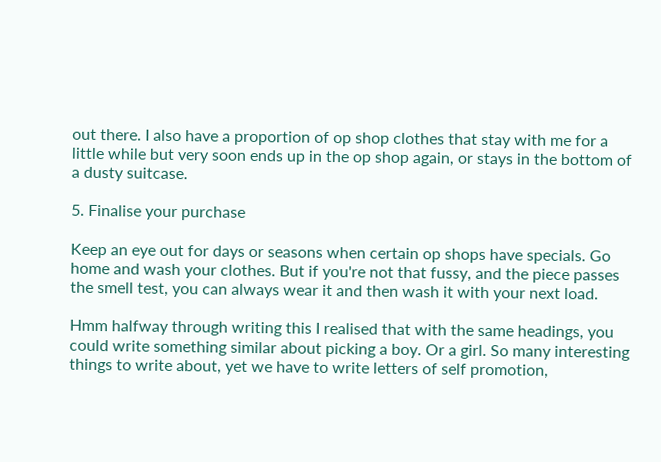out there. I also have a proportion of op shop clothes that stay with me for a little while but very soon ends up in the op shop again, or stays in the bottom of a dusty suitcase.

5. Finalise your purchase

Keep an eye out for days or seasons when certain op shops have specials. Go home and wash your clothes. But if you're not that fussy, and the piece passes the smell test, you can always wear it and then wash it with your next load.

Hmm halfway through writing this I realised that with the same headings, you could write something similar about picking a boy. Or a girl. So many interesting things to write about, yet we have to write letters of self promotion,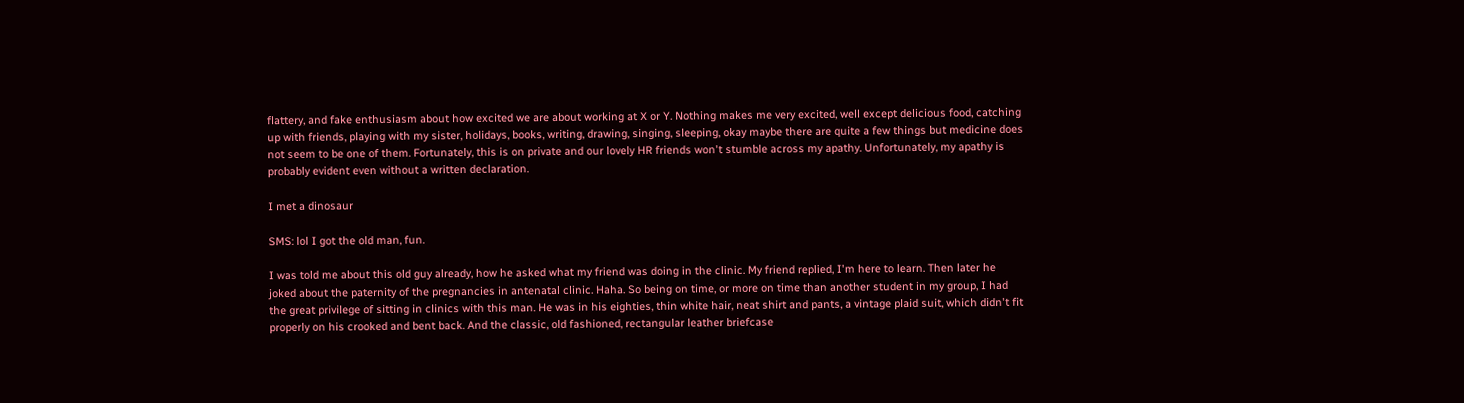flattery, and fake enthusiasm about how excited we are about working at X or Y. Nothing makes me very excited, well except delicious food, catching up with friends, playing with my sister, holidays, books, writing, drawing, singing, sleeping, okay maybe there are quite a few things but medicine does not seem to be one of them. Fortunately, this is on private and our lovely HR friends won't stumble across my apathy. Unfortunately, my apathy is probably evident even without a written declaration.

I met a dinosaur

SMS: lol I got the old man, fun.

I was told me about this old guy already, how he asked what my friend was doing in the clinic. My friend replied, I'm here to learn. Then later he joked about the paternity of the pregnancies in antenatal clinic. Haha. So being on time, or more on time than another student in my group, I had the great privilege of sitting in clinics with this man. He was in his eighties, thin white hair, neat shirt and pants, a vintage plaid suit, which didn't fit properly on his crooked and bent back. And the classic, old fashioned, rectangular leather briefcase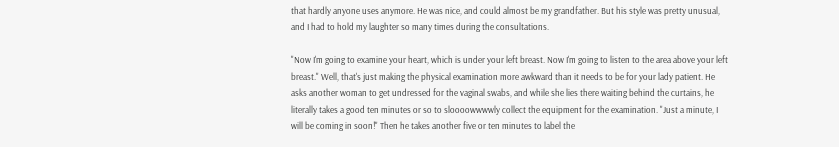that hardly anyone uses anymore. He was nice, and could almost be my grandfather. But his style was pretty unusual, and I had to hold my laughter so many times during the consultations.

"Now I'm going to examine your heart, which is under your left breast. Now I'm going to listen to the area above your left breast." Well, that's just making the physical examination more awkward than it needs to be for your lady patient. He asks another woman to get undressed for the vaginal swabs, and while she lies there waiting behind the curtains, he literally takes a good ten minutes or so to sloooowwwwly collect the equipment for the examination. "Just a minute, I will be coming in soon!" Then he takes another five or ten minutes to label the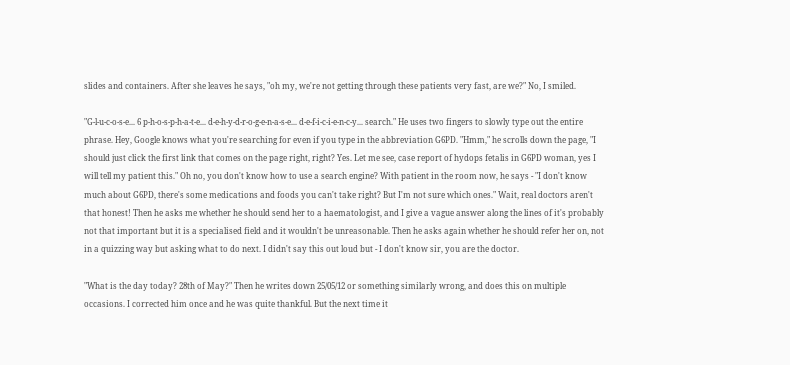slides and containers. After she leaves he says, "oh my, we're not getting through these patients very fast, are we?" No, I smiled.

"G-l-u-c-o-s-e... 6 p-h-o-s-p-h-a-t-e... d-e-h-y-d-r-o-g-e-n-a-s-e... d-e-f-i-c-i-e-n-c-y... search." He uses two fingers to slowly type out the entire phrase. Hey, Google knows what you're searching for even if you type in the abbreviation G6PD. "Hmm," he scrolls down the page, "I should just click the first link that comes on the page right, right? Yes. Let me see, case report of hydops fetalis in G6PD woman, yes I will tell my patient this." Oh no, you don't know how to use a search engine? With patient in the room now, he says - "I don't know much about G6PD, there's some medications and foods you can't take right? But I'm not sure which ones." Wait, real doctors aren't that honest! Then he asks me whether he should send her to a haematologist, and I give a vague answer along the lines of it's probably not that important but it is a specialised field and it wouldn't be unreasonable. Then he asks again whether he should refer her on, not in a quizzing way but asking what to do next. I didn't say this out loud but - I don't know sir, you are the doctor.

"What is the day today? 28th of May?" Then he writes down 25/05/12 or something similarly wrong, and does this on multiple occasions. I corrected him once and he was quite thankful. But the next time it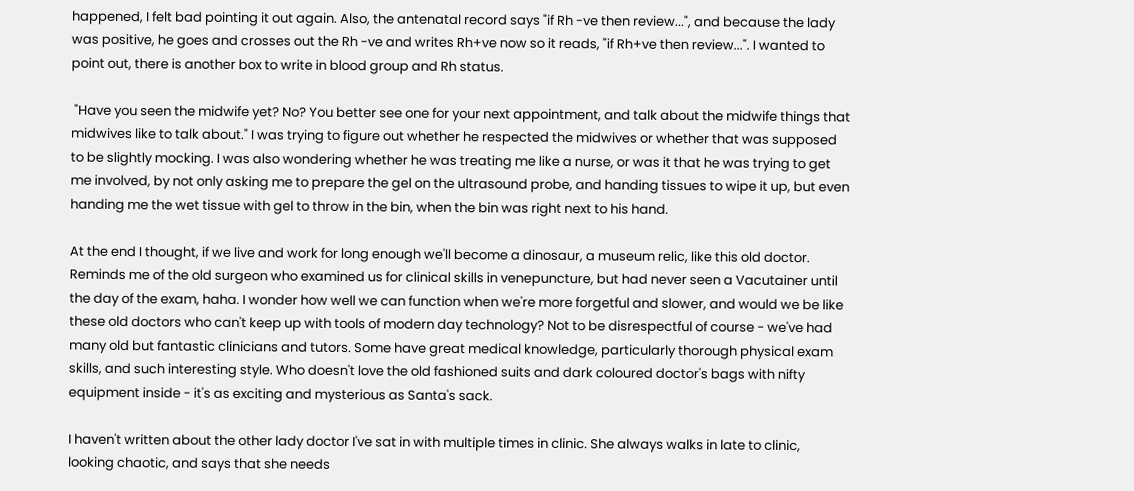happened, I felt bad pointing it out again. Also, the antenatal record says "if Rh -ve then review...", and because the lady was positive, he goes and crosses out the Rh -ve and writes Rh+ve now so it reads, "if Rh+ve then review...". I wanted to point out, there is another box to write in blood group and Rh status.

 "Have you seen the midwife yet? No? You better see one for your next appointment, and talk about the midwife things that midwives like to talk about." I was trying to figure out whether he respected the midwives or whether that was supposed to be slightly mocking. I was also wondering whether he was treating me like a nurse, or was it that he was trying to get me involved, by not only asking me to prepare the gel on the ultrasound probe, and handing tissues to wipe it up, but even handing me the wet tissue with gel to throw in the bin, when the bin was right next to his hand.

At the end I thought, if we live and work for long enough we'll become a dinosaur, a museum relic, like this old doctor. Reminds me of the old surgeon who examined us for clinical skills in venepuncture, but had never seen a Vacutainer until the day of the exam, haha. I wonder how well we can function when we're more forgetful and slower, and would we be like these old doctors who can't keep up with tools of modern day technology? Not to be disrespectful of course - we've had many old but fantastic clinicians and tutors. Some have great medical knowledge, particularly thorough physical exam skills, and such interesting style. Who doesn't love the old fashioned suits and dark coloured doctor's bags with nifty equipment inside - it's as exciting and mysterious as Santa's sack.

I haven't written about the other lady doctor I've sat in with multiple times in clinic. She always walks in late to clinic, looking chaotic, and says that she needs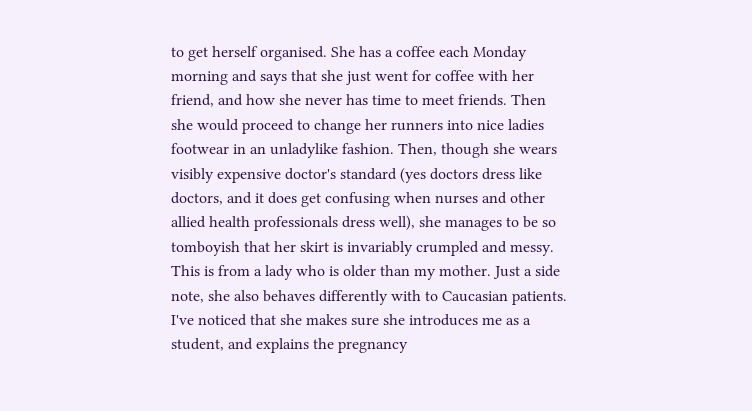to get herself organised. She has a coffee each Monday morning and says that she just went for coffee with her friend, and how she never has time to meet friends. Then she would proceed to change her runners into nice ladies footwear in an unladylike fashion. Then, though she wears visibly expensive doctor's standard (yes doctors dress like doctors, and it does get confusing when nurses and other allied health professionals dress well), she manages to be so tomboyish that her skirt is invariably crumpled and messy. This is from a lady who is older than my mother. Just a side note, she also behaves differently with to Caucasian patients. I've noticed that she makes sure she introduces me as a student, and explains the pregnancy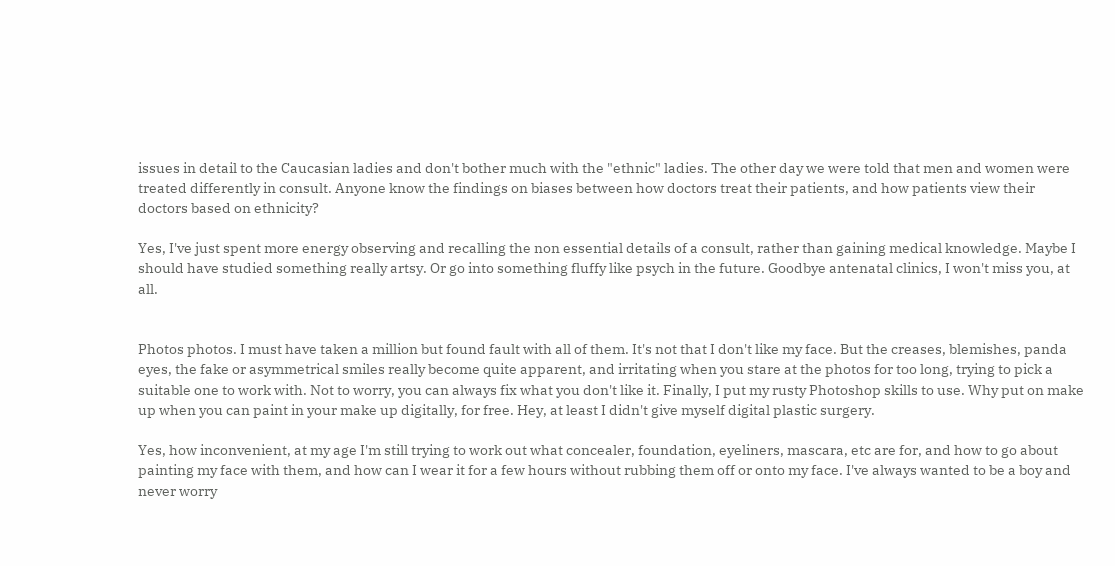issues in detail to the Caucasian ladies and don't bother much with the "ethnic" ladies. The other day we were told that men and women were treated differently in consult. Anyone know the findings on biases between how doctors treat their patients, and how patients view their doctors based on ethnicity?

Yes, I've just spent more energy observing and recalling the non essential details of a consult, rather than gaining medical knowledge. Maybe I should have studied something really artsy. Or go into something fluffy like psych in the future. Goodbye antenatal clinics, I won't miss you, at all.


Photos photos. I must have taken a million but found fault with all of them. It's not that I don't like my face. But the creases, blemishes, panda eyes, the fake or asymmetrical smiles really become quite apparent, and irritating when you stare at the photos for too long, trying to pick a suitable one to work with. Not to worry, you can always fix what you don't like it. Finally, I put my rusty Photoshop skills to use. Why put on make up when you can paint in your make up digitally, for free. Hey, at least I didn't give myself digital plastic surgery.

Yes, how inconvenient, at my age I'm still trying to work out what concealer, foundation, eyeliners, mascara, etc are for, and how to go about painting my face with them, and how can I wear it for a few hours without rubbing them off or onto my face. I've always wanted to be a boy and never worry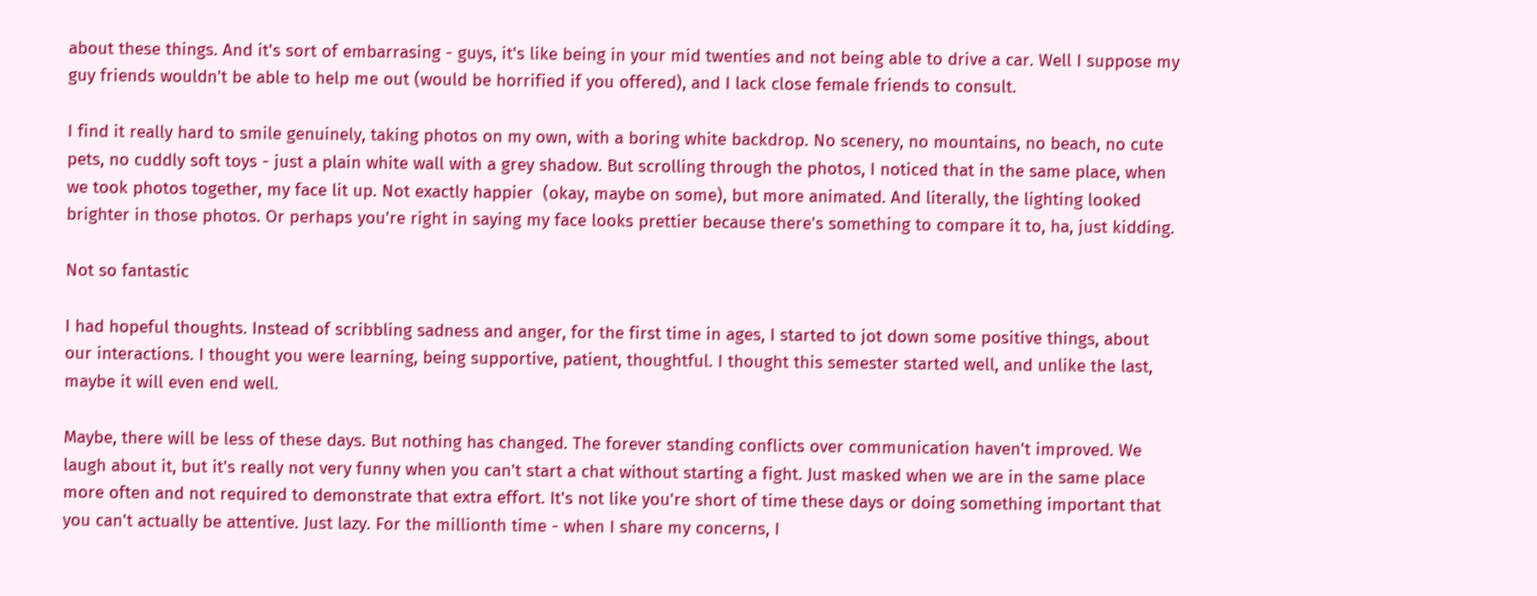about these things. And it's sort of embarrasing - guys, it's like being in your mid twenties and not being able to drive a car. Well I suppose my guy friends wouldn't be able to help me out (would be horrified if you offered), and I lack close female friends to consult.

I find it really hard to smile genuinely, taking photos on my own, with a boring white backdrop. No scenery, no mountains, no beach, no cute pets, no cuddly soft toys - just a plain white wall with a grey shadow. But scrolling through the photos, I noticed that in the same place, when we took photos together, my face lit up. Not exactly happier  (okay, maybe on some), but more animated. And literally, the lighting looked brighter in those photos. Or perhaps you're right in saying my face looks prettier because there's something to compare it to, ha, just kidding.

Not so fantastic

I had hopeful thoughts. Instead of scribbling sadness and anger, for the first time in ages, I started to jot down some positive things, about our interactions. I thought you were learning, being supportive, patient, thoughtful. I thought this semester started well, and unlike the last, maybe it will even end well.

Maybe, there will be less of these days. But nothing has changed. The forever standing conflicts over communication haven't improved. We laugh about it, but it's really not very funny when you can't start a chat without starting a fight. Just masked when we are in the same place more often and not required to demonstrate that extra effort. It's not like you're short of time these days or doing something important that you can't actually be attentive. Just lazy. For the millionth time - when I share my concerns, I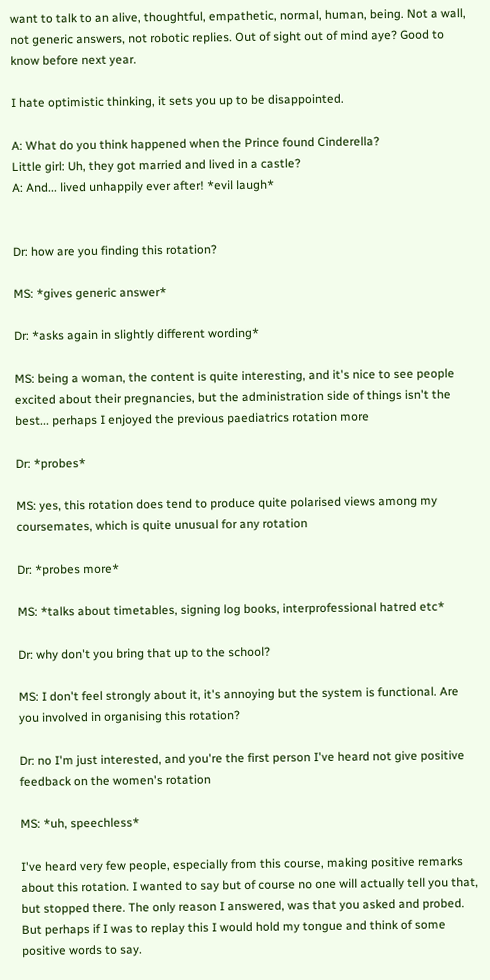want to talk to an alive, thoughtful, empathetic, normal, human, being. Not a wall, not generic answers, not robotic replies. Out of sight out of mind aye? Good to know before next year.

I hate optimistic thinking, it sets you up to be disappointed.

A: What do you think happened when the Prince found Cinderella?
Little girl: Uh, they got married and lived in a castle?
A: And... lived unhappily ever after! *evil laugh*


Dr: how are you finding this rotation?

MS: *gives generic answer*

Dr: *asks again in slightly different wording*

MS: being a woman, the content is quite interesting, and it's nice to see people excited about their pregnancies, but the administration side of things isn't the best... perhaps I enjoyed the previous paediatrics rotation more

Dr: *probes*

MS: yes, this rotation does tend to produce quite polarised views among my coursemates, which is quite unusual for any rotation

Dr: *probes more*

MS: *talks about timetables, signing log books, interprofessional hatred etc*

Dr: why don't you bring that up to the school?

MS: I don't feel strongly about it, it's annoying but the system is functional. Are you involved in organising this rotation?

Dr: no I'm just interested, and you're the first person I've heard not give positive feedback on the women's rotation

MS: *uh, speechless*

I've heard very few people, especially from this course, making positive remarks about this rotation. I wanted to say but of course no one will actually tell you that, but stopped there. The only reason I answered, was that you asked and probed. But perhaps if I was to replay this I would hold my tongue and think of some positive words to say.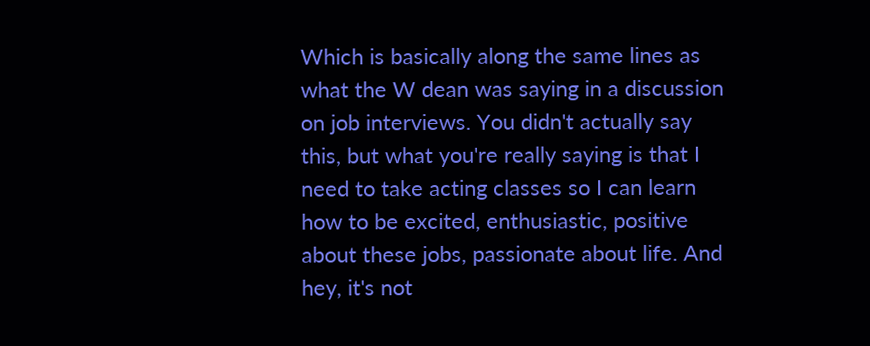Which is basically along the same lines as what the W dean was saying in a discussion on job interviews. You didn't actually say this, but what you're really saying is that I need to take acting classes so I can learn how to be excited, enthusiastic, positive about these jobs, passionate about life. And hey, it's not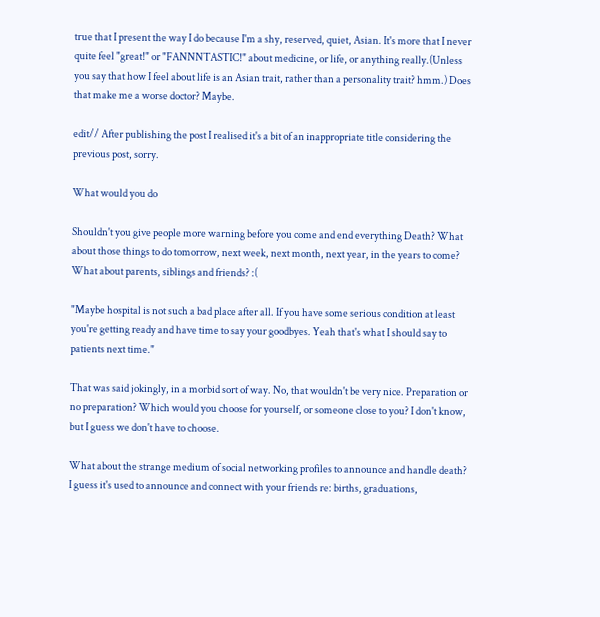true that I present the way I do because I'm a shy, reserved, quiet, Asian. It's more that I never quite feel "great!" or "FANNNTASTIC!" about medicine, or life, or anything really.(Unless you say that how I feel about life is an Asian trait, rather than a personality trait? hmm.) Does that make me a worse doctor? Maybe.

edit// After publishing the post I realised it's a bit of an inappropriate title considering the previous post, sorry.

What would you do

Shouldn't you give people more warning before you come and end everything Death? What about those things to do tomorrow, next week, next month, next year, in the years to come? What about parents, siblings and friends? :(

"Maybe hospital is not such a bad place after all. If you have some serious condition at least you're getting ready and have time to say your goodbyes. Yeah that's what I should say to patients next time."

That was said jokingly, in a morbid sort of way. No, that wouldn't be very nice. Preparation or no preparation? Which would you choose for yourself, or someone close to you? I don't know, but I guess we don't have to choose.

What about the strange medium of social networking profiles to announce and handle death? I guess it's used to announce and connect with your friends re: births, graduations,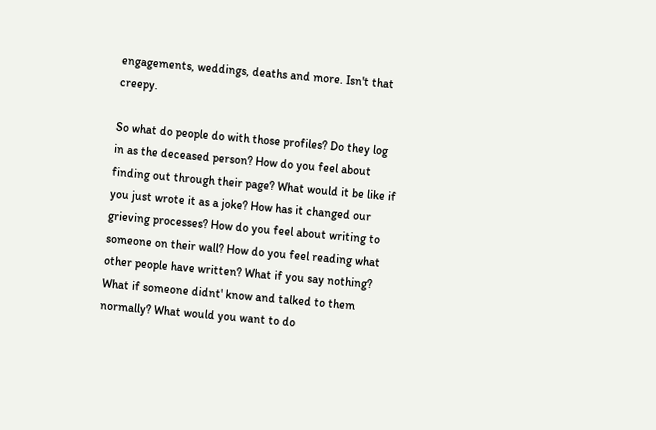engagements, weddings, deaths and more. Isn't that creepy.

So what do people do with those profiles? Do they log in as the deceased person? How do you feel about finding out through their page? What would it be like if you just wrote it as a joke? How has it changed our grieving processes? How do you feel about writing to someone on their wall? How do you feel reading what other people have written? What if you say nothing? What if someone didnt' know and talked to them normally? What would you want to do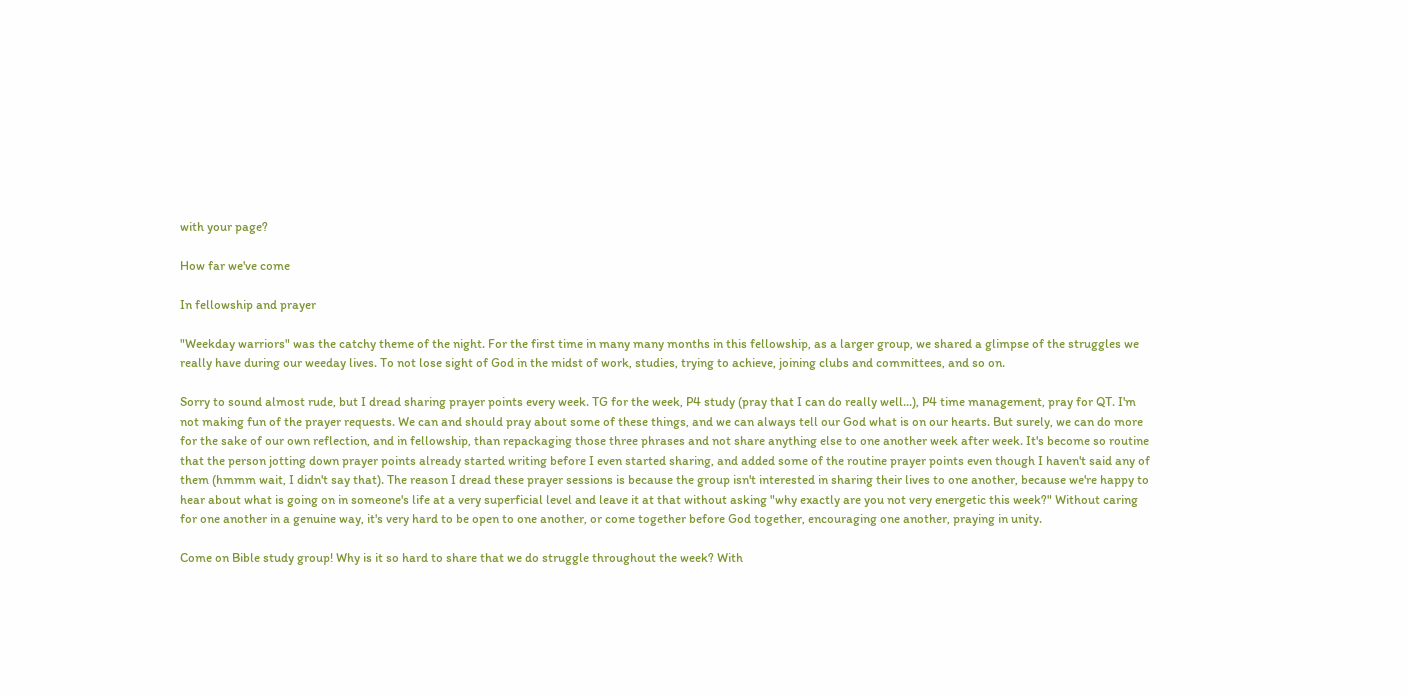with your page?

How far we've come

In fellowship and prayer

"Weekday warriors" was the catchy theme of the night. For the first time in many many months in this fellowship, as a larger group, we shared a glimpse of the struggles we really have during our weeday lives. To not lose sight of God in the midst of work, studies, trying to achieve, joining clubs and committees, and so on.

Sorry to sound almost rude, but I dread sharing prayer points every week. TG for the week, P4 study (pray that I can do really well...), P4 time management, pray for QT. I'm not making fun of the prayer requests. We can and should pray about some of these things, and we can always tell our God what is on our hearts. But surely, we can do more for the sake of our own reflection, and in fellowship, than repackaging those three phrases and not share anything else to one another week after week. It's become so routine that the person jotting down prayer points already started writing before I even started sharing, and added some of the routine prayer points even though I haven't said any of them (hmmm wait, I didn't say that). The reason I dread these prayer sessions is because the group isn't interested in sharing their lives to one another, because we're happy to hear about what is going on in someone's life at a very superficial level and leave it at that without asking "why exactly are you not very energetic this week?" Without caring for one another in a genuine way, it's very hard to be open to one another, or come together before God together, encouraging one another, praying in unity.

Come on Bible study group! Why is it so hard to share that we do struggle throughout the week? With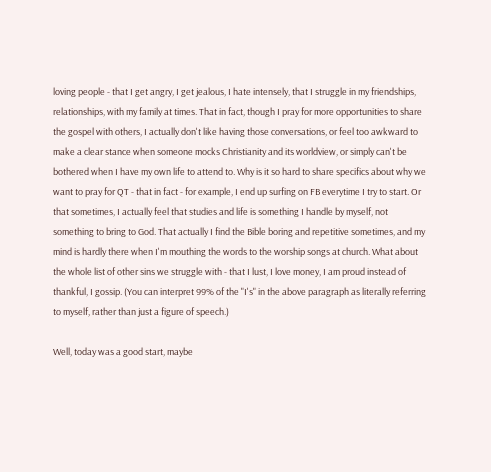loving people - that I get angry, I get jealous, I hate intensely, that I struggle in my friendships, relationships, with my family at times. That in fact, though I pray for more opportunities to share the gospel with others, I actually don't like having those conversations, or feel too awkward to make a clear stance when someone mocks Christianity and its worldview, or simply can't be bothered when I have my own life to attend to. Why is it so hard to share specifics about why we want to pray for QT - that in fact - for example, I end up surfing on FB everytime I try to start. Or that sometimes, I actually feel that studies and life is something I handle by myself, not something to bring to God. That actually I find the Bible boring and repetitive sometimes, and my mind is hardly there when I'm mouthing the words to the worship songs at church. What about the whole list of other sins we struggle with - that I lust, I love money, I am proud instead of thankful, I gossip. (You can interpret 99% of the "I's" in the above paragraph as literally referring to myself, rather than just a figure of speech.)

Well, today was a good start, maybe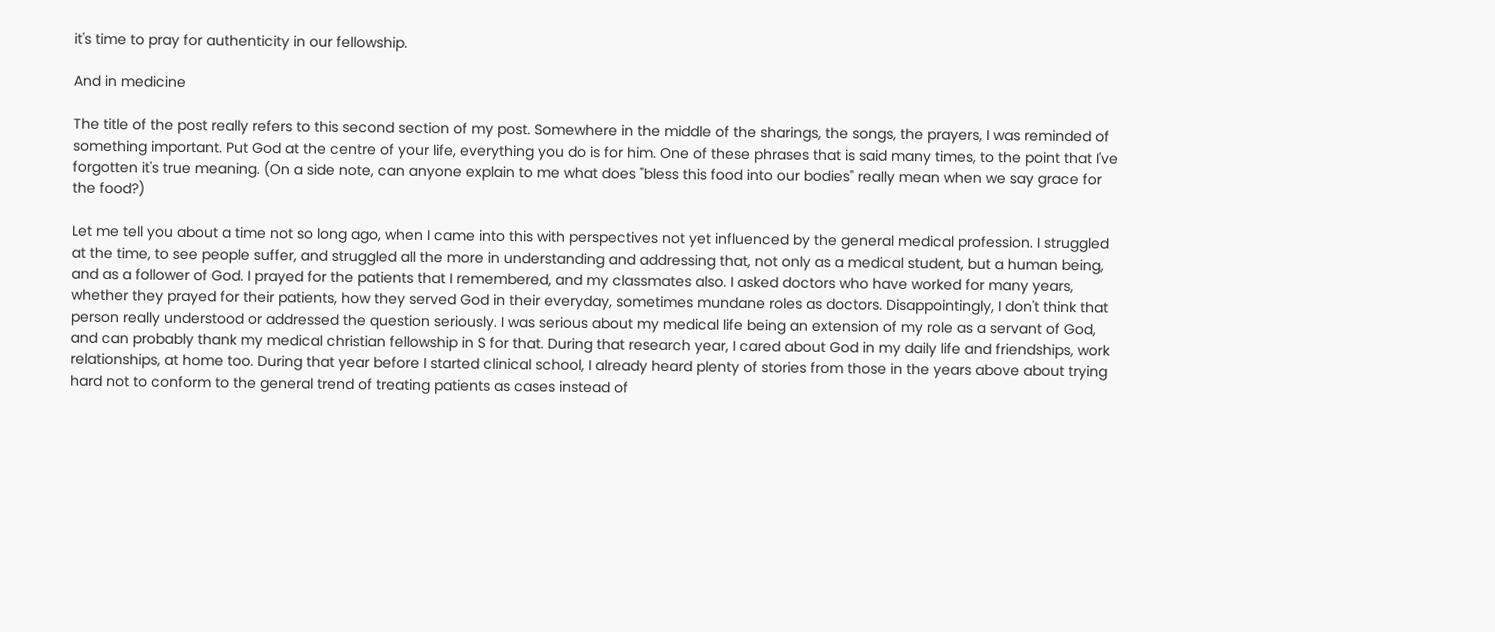it's time to pray for authenticity in our fellowship.

And in medicine

The title of the post really refers to this second section of my post. Somewhere in the middle of the sharings, the songs, the prayers, I was reminded of something important. Put God at the centre of your life, everything you do is for him. One of these phrases that is said many times, to the point that I've forgotten it's true meaning. (On a side note, can anyone explain to me what does "bless this food into our bodies" really mean when we say grace for the food?)

Let me tell you about a time not so long ago, when I came into this with perspectives not yet influenced by the general medical profession. I struggled at the time, to see people suffer, and struggled all the more in understanding and addressing that, not only as a medical student, but a human being, and as a follower of God. I prayed for the patients that I remembered, and my classmates also. I asked doctors who have worked for many years, whether they prayed for their patients, how they served God in their everyday, sometimes mundane roles as doctors. Disappointingly, I don't think that person really understood or addressed the question seriously. I was serious about my medical life being an extension of my role as a servant of God, and can probably thank my medical christian fellowship in S for that. During that research year, I cared about God in my daily life and friendships, work relationships, at home too. During that year before I started clinical school, I already heard plenty of stories from those in the years above about trying hard not to conform to the general trend of treating patients as cases instead of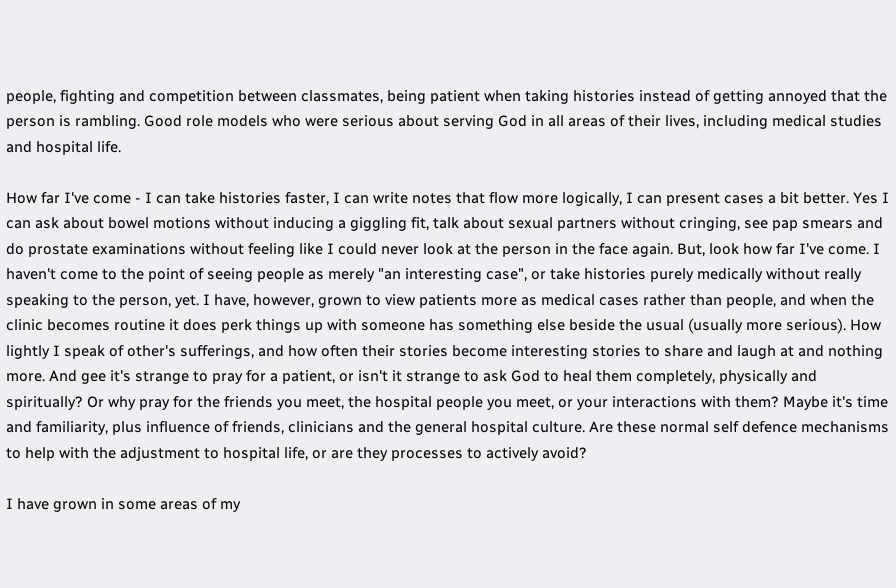people, fighting and competition between classmates, being patient when taking histories instead of getting annoyed that the person is rambling. Good role models who were serious about serving God in all areas of their lives, including medical studies and hospital life.

How far I've come - I can take histories faster, I can write notes that flow more logically, I can present cases a bit better. Yes I can ask about bowel motions without inducing a giggling fit, talk about sexual partners without cringing, see pap smears and do prostate examinations without feeling like I could never look at the person in the face again. But, look how far I've come. I haven't come to the point of seeing people as merely "an interesting case", or take histories purely medically without really speaking to the person, yet. I have, however, grown to view patients more as medical cases rather than people, and when the clinic becomes routine it does perk things up with someone has something else beside the usual (usually more serious). How lightly I speak of other's sufferings, and how often their stories become interesting stories to share and laugh at and nothing more. And gee it's strange to pray for a patient, or isn't it strange to ask God to heal them completely, physically and spiritually? Or why pray for the friends you meet, the hospital people you meet, or your interactions with them? Maybe it's time and familiarity, plus influence of friends, clinicians and the general hospital culture. Are these normal self defence mechanisms to help with the adjustment to hospital life, or are they processes to actively avoid?

I have grown in some areas of my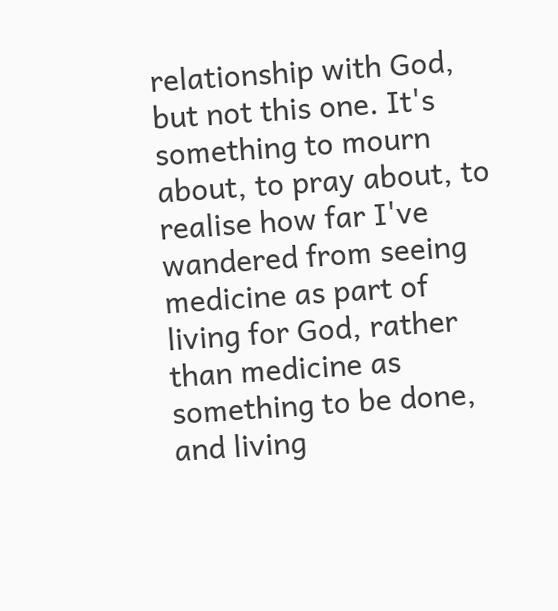relationship with God, but not this one. It's something to mourn about, to pray about, to realise how far I've wandered from seeing medicine as part of living for God, rather than medicine as something to be done, and living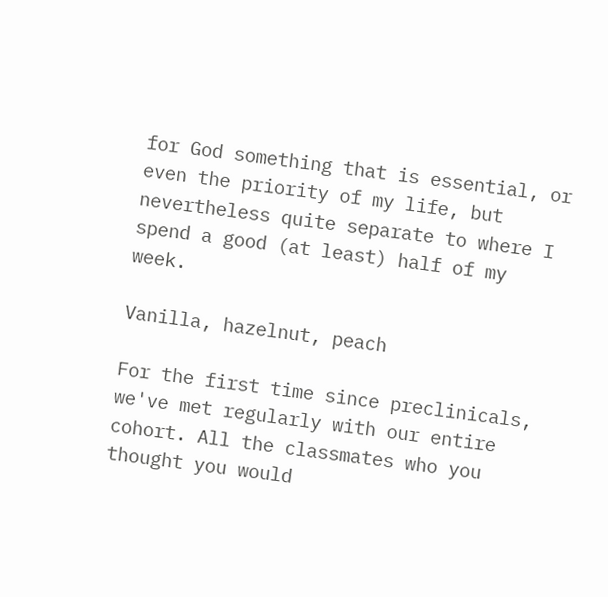for God something that is essential, or even the priority of my life, but nevertheless quite separate to where I spend a good (at least) half of my week.

Vanilla, hazelnut, peach

For the first time since preclinicals, we've met regularly with our entire cohort. All the classmates who you thought you would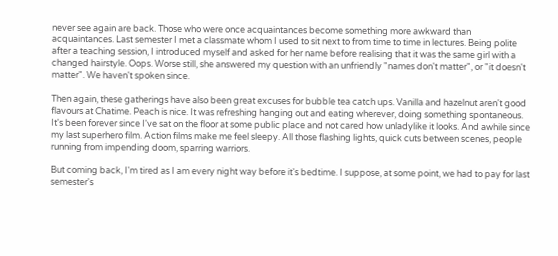never see again are back. Those who were once acquaintances become something more awkward than acquaintances. Last semester I met a classmate whom I used to sit next to from time to time in lectures. Being polite after a teaching session, I introduced myself and asked for her name before realising that it was the same girl with a changed hairstyle. Oops. Worse still, she answered my question with an unfriendly "names don't matter", or "it doesn't matter". We haven't spoken since.

Then again, these gatherings have also been great excuses for bubble tea catch ups. Vanilla and hazelnut aren't good flavours at Chatime. Peach is nice. It was refreshing hanging out and eating wherever, doing something spontaneous. It's been forever since I've sat on the floor at some public place and not cared how unladylike it looks. And awhile since my last superhero film. Action films make me feel sleepy. All those flashing lights, quick cuts between scenes, people running from impending doom, sparring warriors.

But coming back, I'm tired as I am every night way before it's bedtime. I suppose, at some point, we had to pay for last semester's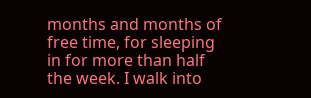months and months of free time, for sleeping in for more than half the week. I walk into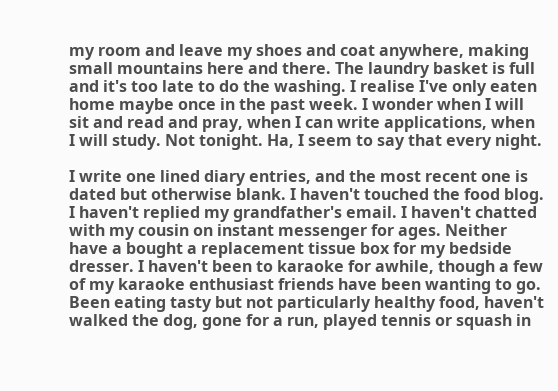my room and leave my shoes and coat anywhere, making small mountains here and there. The laundry basket is full and it's too late to do the washing. I realise I've only eaten home maybe once in the past week. I wonder when I will sit and read and pray, when I can write applications, when I will study. Not tonight. Ha, I seem to say that every night.

I write one lined diary entries, and the most recent one is dated but otherwise blank. I haven't touched the food blog. I haven't replied my grandfather's email. I haven't chatted with my cousin on instant messenger for ages. Neither have a bought a replacement tissue box for my bedside dresser. I haven't been to karaoke for awhile, though a few of my karaoke enthusiast friends have been wanting to go. Been eating tasty but not particularly healthy food, haven't walked the dog, gone for a run, played tennis or squash in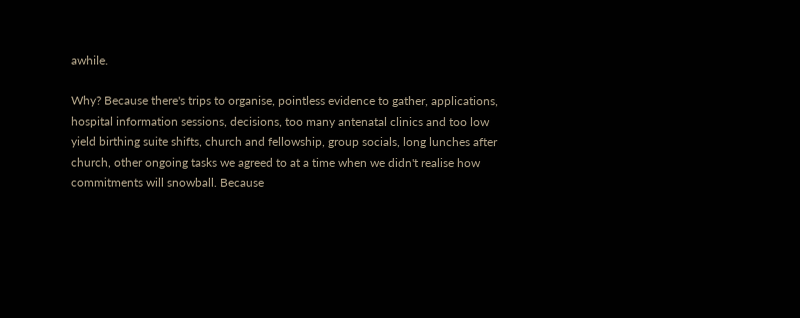awhile.

Why? Because there's trips to organise, pointless evidence to gather, applications, hospital information sessions, decisions, too many antenatal clinics and too low yield birthing suite shifts, church and fellowship, group socials, long lunches after church, other ongoing tasks we agreed to at a time when we didn't realise how commitments will snowball. Because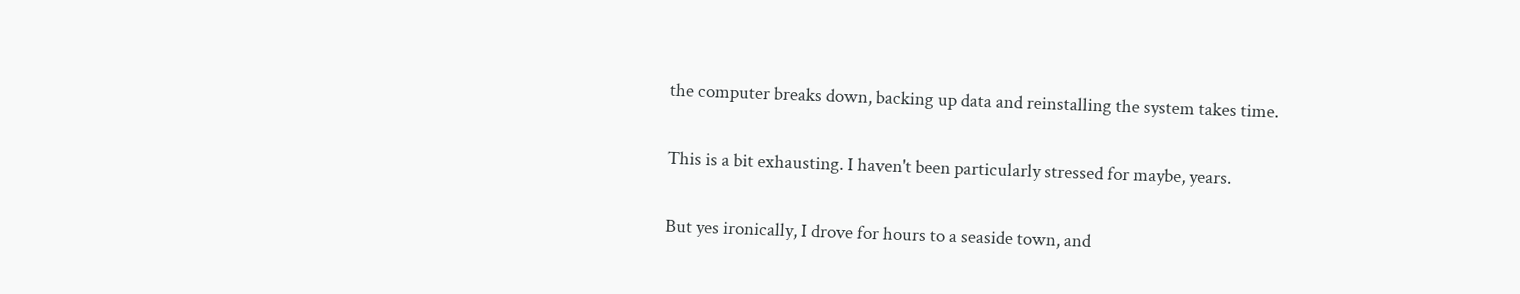the computer breaks down, backing up data and reinstalling the system takes time.

This is a bit exhausting. I haven't been particularly stressed for maybe, years.

But yes ironically, I drove for hours to a seaside town, and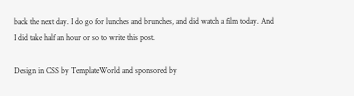back the next day. I do go for lunches and brunches, and did watch a film today. And I did take half an hour or so to write this post.

Design in CSS by TemplateWorld and sponsored by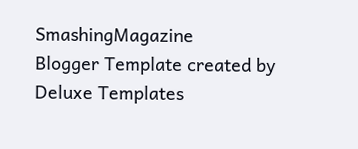SmashingMagazine
Blogger Template created by Deluxe Templates